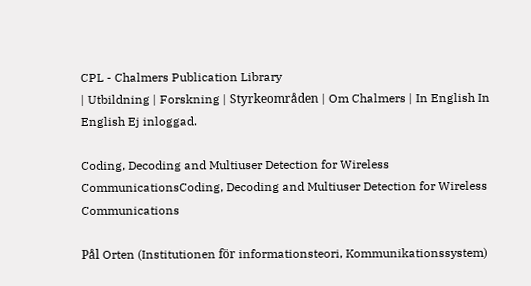CPL - Chalmers Publication Library
| Utbildning | Forskning | Styrkeområden | Om Chalmers | In English In English Ej inloggad.

Coding, Decoding and Multiuser Detection for Wireless CommunicationsCoding, Decoding and Multiuser Detection for Wireless Communications

Pål Orten (Institutionen för informationsteori, Kommunikationssystem)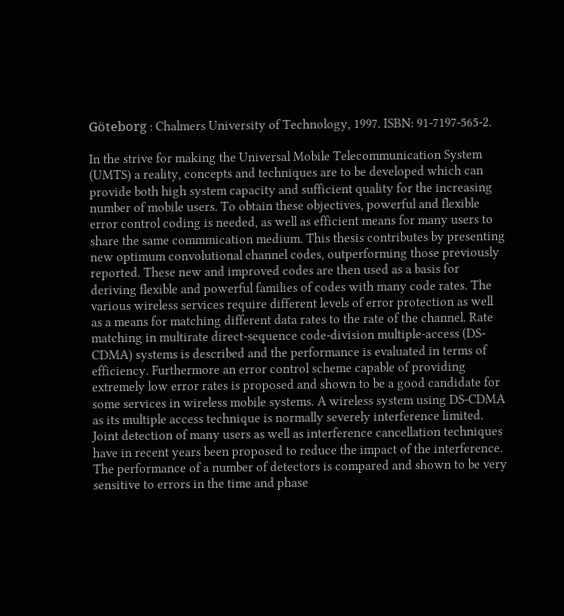Göteborg : Chalmers University of Technology, 1997. ISBN: 91-7197-565-2.

In the strive for making the Universal Mobile Telecommunication System (UMTS) a reality, concepts and techniques are to be developed which can provide both high system capacity and sufficient quality for the increasing number of mobile users. To obtain these objectives, powerful and flexible error control coding is needed, as well as efficient means for many users to share the same commmication medium. This thesis contributes by presenting new optimum convolutional channel codes, outperforming those previously reported. These new and improved codes are then used as a basis for deriving flexible and powerful families of codes with many code rates. The various wireless services require different levels of error protection as well as a means for matching different data rates to the rate of the channel. Rate matching in multirate direct-sequence code-division multiple-access (DS-CDMA) systems is described and the performance is evaluated in terms of efficiency. Furthermore an error control scheme capable of providing extremely low error rates is proposed and shown to be a good candidate for some services in wireless mobile systems. A wireless system using DS-CDMA as its multiple access technique is normally severely interference limited. Joint detection of many users as well as interference cancellation techniques have in recent years been proposed to reduce the impact of the interference. The performance of a number of detectors is compared and shown to be very sensitive to errors in the time and phase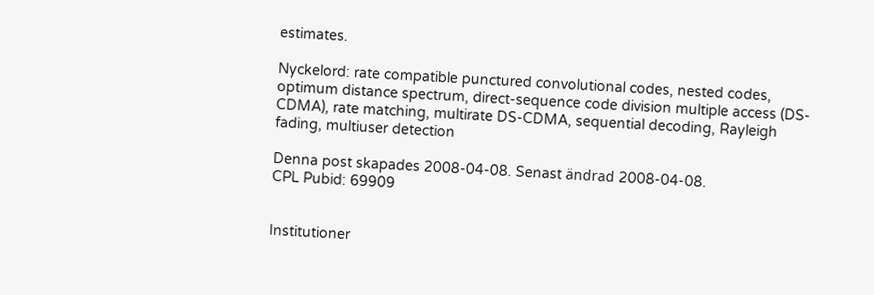estimates.

Nyckelord: rate compatible punctured convolutional codes, nested codes, optimum distance spectrum, direct-sequence code division multiple access (DS-CDMA), rate matching, multirate DS-CDMA, sequential decoding, Rayleigh fading, multiuser detection

Denna post skapades 2008-04-08. Senast ändrad 2008-04-08.
CPL Pubid: 69909


Institutioner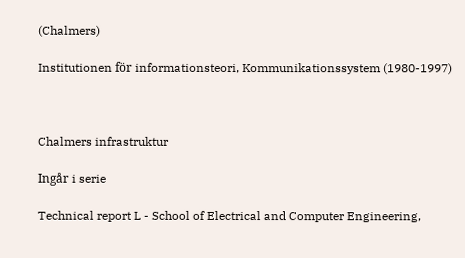(Chalmers)

Institutionen för informationsteori, Kommunikationssystem (1980-1997)



Chalmers infrastruktur

Ingår i serie

Technical report L - School of Electrical and Computer Engineering,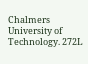Chalmers University of Technology. 272L